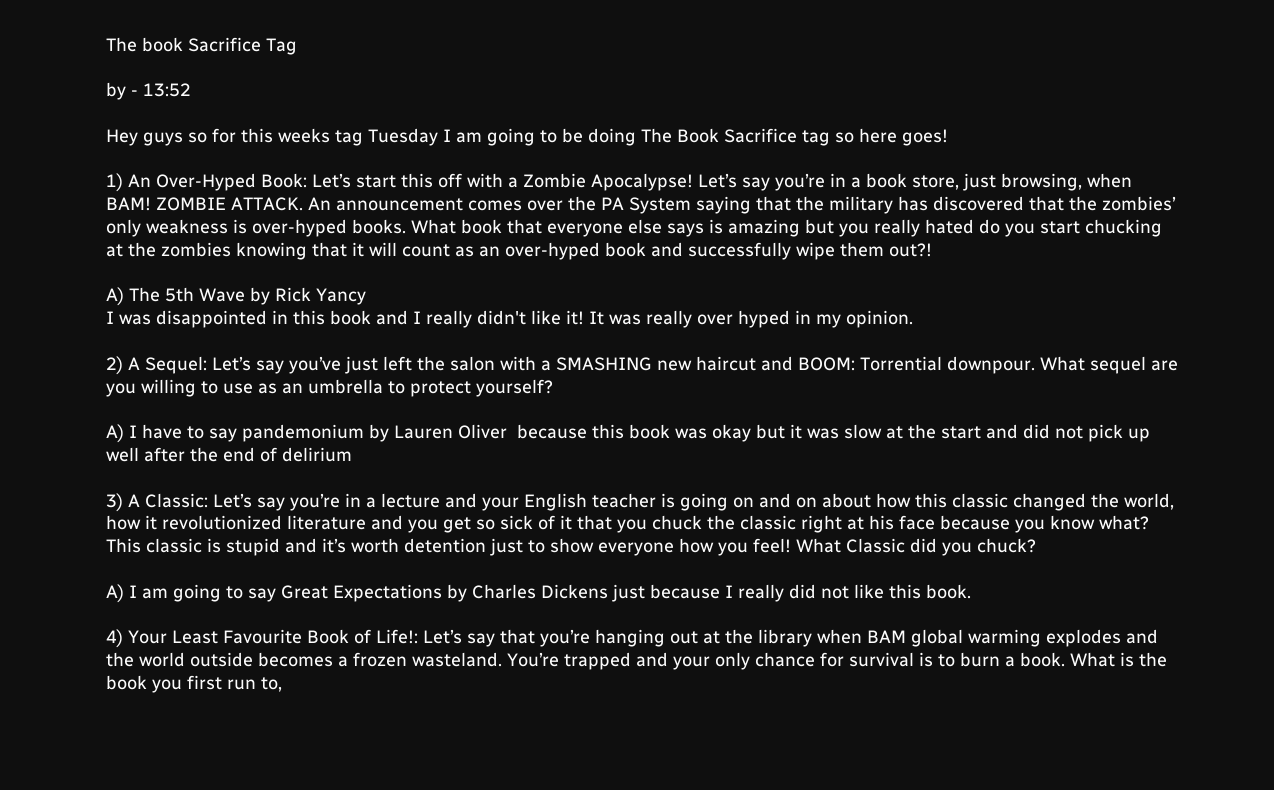The book Sacrifice Tag

by - 13:52

Hey guys so for this weeks tag Tuesday I am going to be doing The Book Sacrifice tag so here goes!

1) An Over-Hyped Book: Let’s start this off with a Zombie Apocalypse! Let’s say you’re in a book store, just browsing, when BAM! ZOMBIE ATTACK. An announcement comes over the PA System saying that the military has discovered that the zombies’ only weakness is over-hyped books. What book that everyone else says is amazing but you really hated do you start chucking at the zombies knowing that it will count as an over-hyped book and successfully wipe them out?!

A) The 5th Wave by Rick Yancy
I was disappointed in this book and I really didn't like it! It was really over hyped in my opinion.

2) A Sequel: Let’s say you’ve just left the salon with a SMASHING new haircut and BOOM: Torrential downpour. What sequel are you willing to use as an umbrella to protect yourself?

A) I have to say pandemonium by Lauren Oliver  because this book was okay but it was slow at the start and did not pick up well after the end of delirium

3) A Classic: Let’s say you’re in a lecture and your English teacher is going on and on about how this classic changed the world, how it revolutionized literature and you get so sick of it that you chuck the classic right at his face because you know what? This classic is stupid and it’s worth detention just to show everyone how you feel! What Classic did you chuck?

A) I am going to say Great Expectations by Charles Dickens just because I really did not like this book.

4) Your Least Favourite Book of Life!: Let’s say that you’re hanging out at the library when BAM global warming explodes and the world outside becomes a frozen wasteland. You’re trapped and your only chance for survival is to burn a book. What is the book you first run to,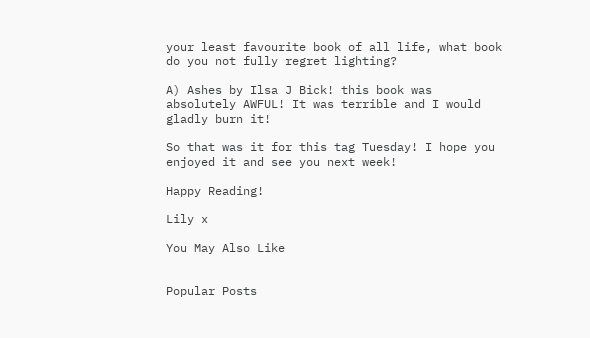your least favourite book of all life, what book do you not fully regret lighting?

A) Ashes by Ilsa J Bick! this book was absolutely AWFUL! It was terrible and I would gladly burn it!

So that was it for this tag Tuesday! I hope you enjoyed it and see you next week!

Happy Reading!

Lily x

You May Also Like


Popular Posts